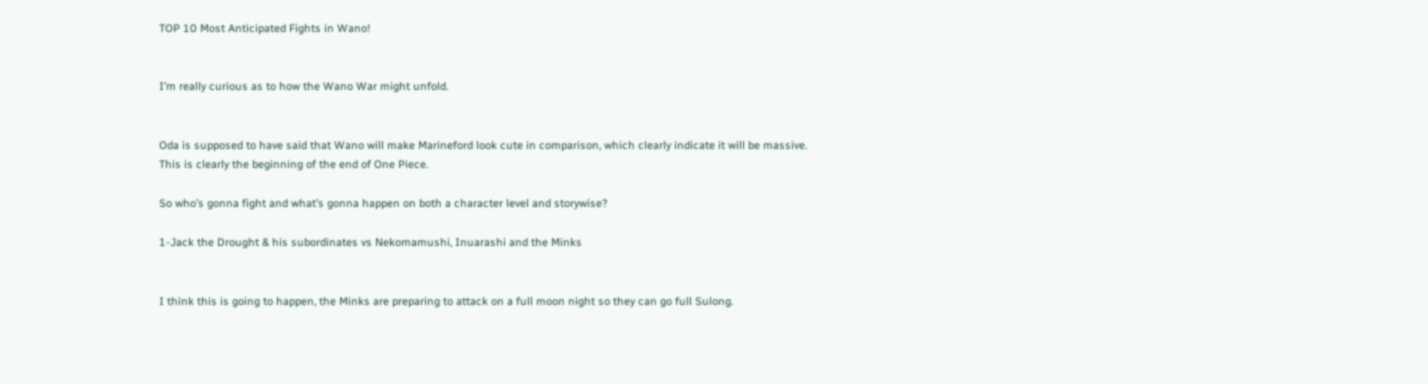TOP 10 Most Anticipated Fights in Wano!


I’m really curious as to how the Wano War might unfold.


Oda is supposed to have said that Wano will make Marineford look cute in comparison, which clearly indicate it will be massive.
This is clearly the beginning of the end of One Piece.

So who’s gonna fight and what’s gonna happen on both a character level and storywise?

1-Jack the Drought & his subordinates vs Nekomamushi, Inuarashi and the Minks


I think this is going to happen, the Minks are preparing to attack on a full moon night so they can go full Sulong.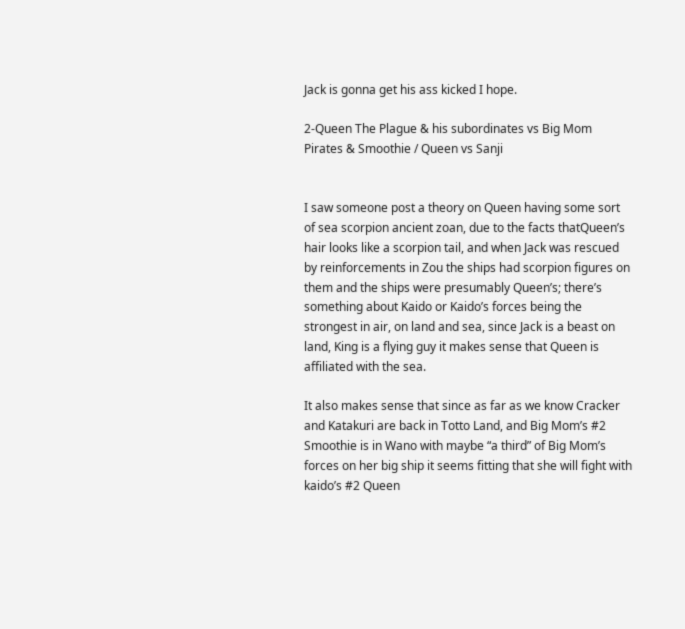Jack is gonna get his ass kicked I hope.

2-Queen The Plague & his subordinates vs Big Mom Pirates & Smoothie / Queen vs Sanji


I saw someone post a theory on Queen having some sort of sea scorpion ancient zoan, due to the facts thatQueen’s hair looks like a scorpion tail, and when Jack was rescued by reinforcements in Zou the ships had scorpion figures on them and the ships were presumably Queen’s; there’s something about Kaido or Kaido’s forces being the strongest in air, on land and sea, since Jack is a beast on land, King is a flying guy it makes sense that Queen is affiliated with the sea.

It also makes sense that since as far as we know Cracker and Katakuri are back in Totto Land, and Big Mom’s #2 Smoothie is in Wano with maybe “a third” of Big Mom’s forces on her big ship it seems fitting that she will fight with kaido’s #2 Queen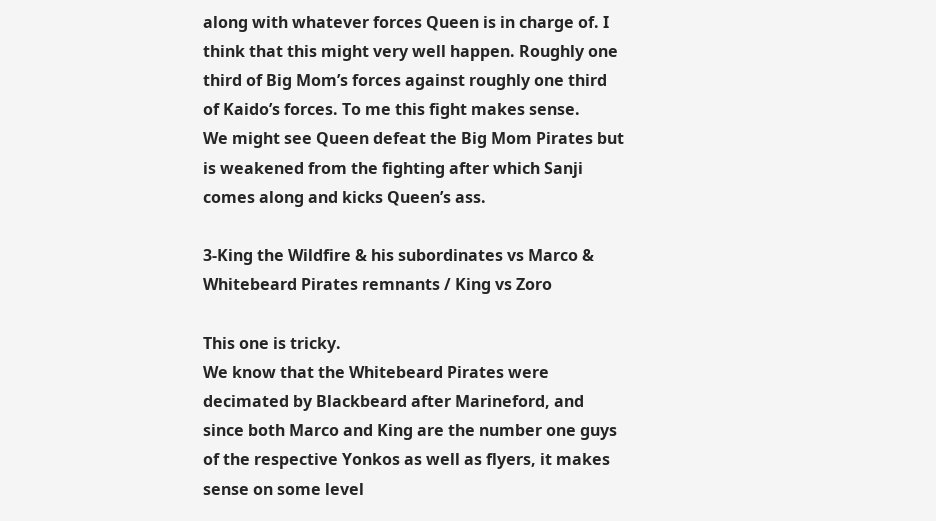along with whatever forces Queen is in charge of. I think that this might very well happen. Roughly one third of Big Mom’s forces against roughly one third of Kaido’s forces. To me this fight makes sense.
We might see Queen defeat the Big Mom Pirates but is weakened from the fighting after which Sanji comes along and kicks Queen’s ass.

3-King the Wildfire & his subordinates vs Marco & Whitebeard Pirates remnants / King vs Zoro

This one is tricky.
We know that the Whitebeard Pirates were decimated by Blackbeard after Marineford, and since both Marco and King are the number one guys of the respective Yonkos as well as flyers, it makes sense on some level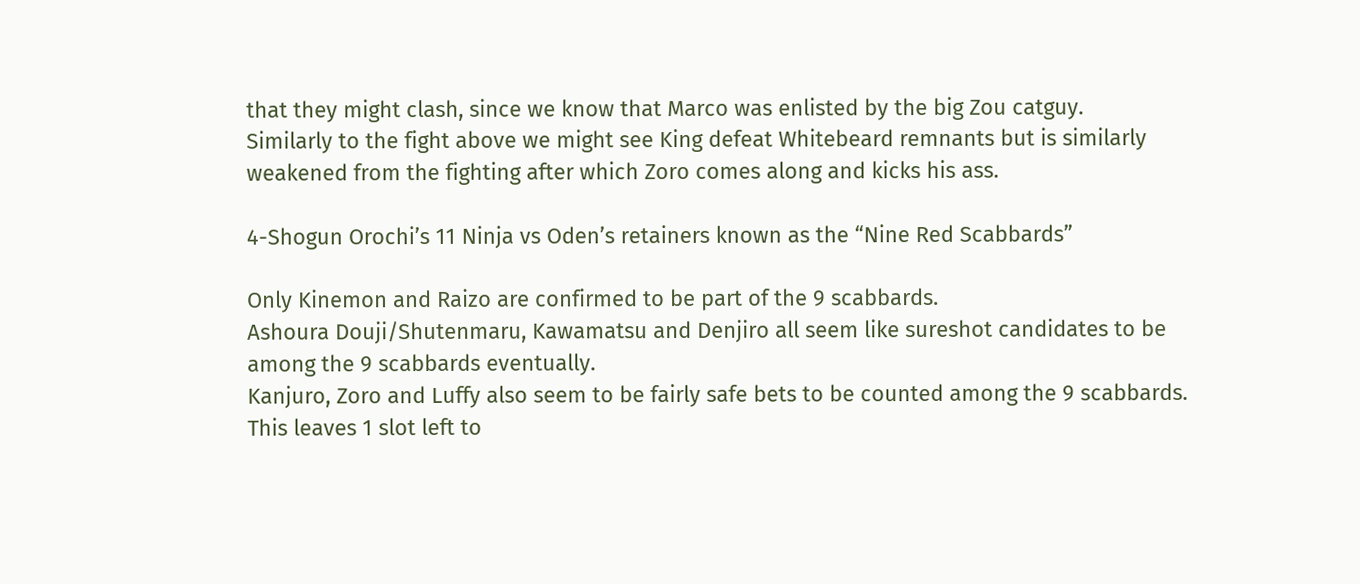that they might clash, since we know that Marco was enlisted by the big Zou catguy.
Similarly to the fight above we might see King defeat Whitebeard remnants but is similarly weakened from the fighting after which Zoro comes along and kicks his ass.

4-Shogun Orochi’s 11 Ninja vs Oden’s retainers known as the “Nine Red Scabbards”

Only Kinemon and Raizo are confirmed to be part of the 9 scabbards.
Ashoura Douji/Shutenmaru, Kawamatsu and Denjiro all seem like sureshot candidates to be among the 9 scabbards eventually.
Kanjuro, Zoro and Luffy also seem to be fairly safe bets to be counted among the 9 scabbards.
This leaves 1 slot left to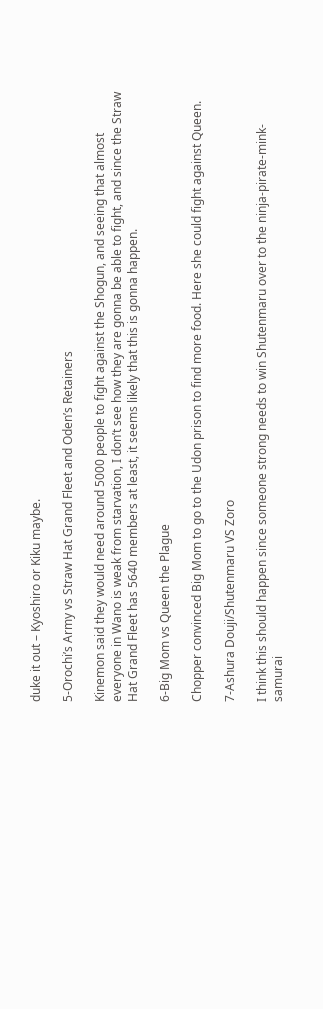duke it out – Kyoshiro or Kiku maybe.

5-Orochi’s Army vs Straw Hat Grand Fleet and Oden’s Retainers

Kinemon said they would need around 5000 people to fight against the Shogun, and seeing that almost everyone in Wano is weak from starvation, I don’t see how they are gonna be able to fight, and since the Straw Hat Grand Fleet has 5640 members at least, it seems likely that this is gonna happen.

6-Big Mom vs Queen the Plague

Chopper convinced Big Mom to go to the Udon prison to find more food. Here she could fight against Queen.

7-Ashura Douji/Shutenmaru VS Zoro

I think this should happen since someone strong needs to win Shutenmaru over to the ninja-pirate-mink-samurai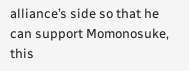alliance’s side so that he can support Momonosuke, this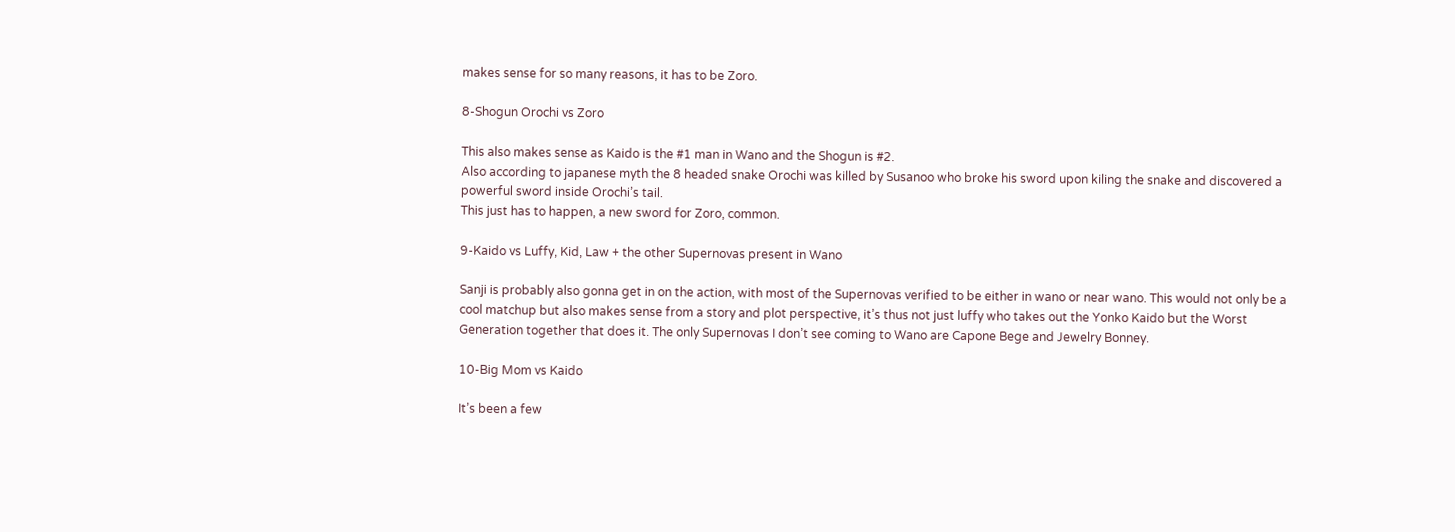makes sense for so many reasons, it has to be Zoro.

8-Shogun Orochi vs Zoro

This also makes sense as Kaido is the #1 man in Wano and the Shogun is #2.
Also according to japanese myth the 8 headed snake Orochi was killed by Susanoo who broke his sword upon kiling the snake and discovered a powerful sword inside Orochi’s tail.
This just has to happen, a new sword for Zoro, common.

9-Kaido vs Luffy, Kid, Law + the other Supernovas present in Wano

Sanji is probably also gonna get in on the action, with most of the Supernovas verified to be either in wano or near wano. This would not only be a cool matchup but also makes sense from a story and plot perspective, it’s thus not just luffy who takes out the Yonko Kaido but the Worst Generation together that does it. The only Supernovas I don’t see coming to Wano are Capone Bege and Jewelry Bonney.

10-Big Mom vs Kaido

It’s been a few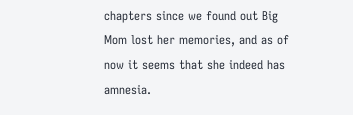chapters since we found out Big Mom lost her memories, and as of now it seems that she indeed has amnesia.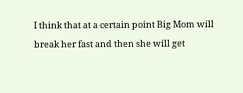I think that at a certain point Big Mom will break her fast and then she will get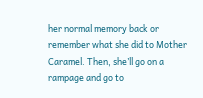her normal memory back or remember what she did to Mother Caramel. Then, she’ll go on a rampage and go to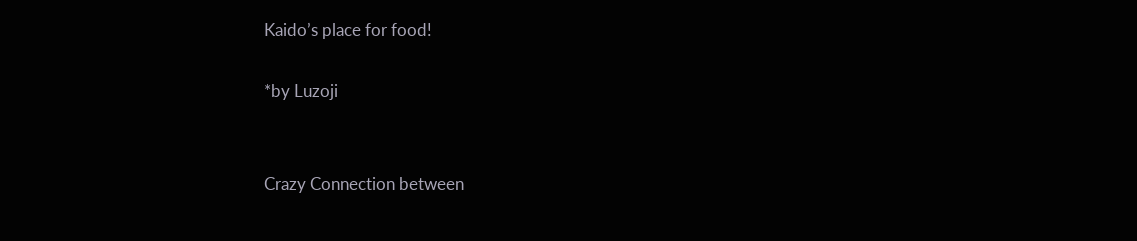Kaido’s place for food!

*by Luzoji


Crazy Connection between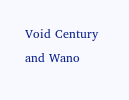Void Century and Wano